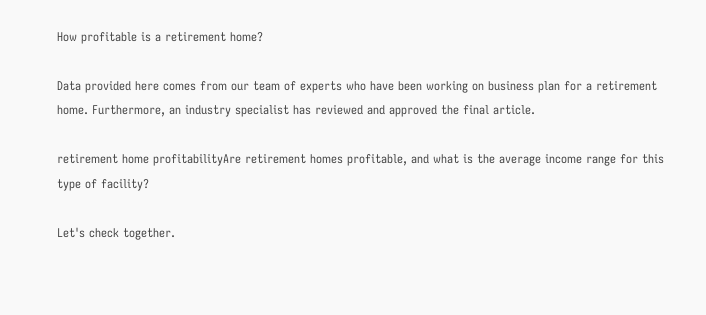How profitable is a retirement home?

Data provided here comes from our team of experts who have been working on business plan for a retirement home. Furthermore, an industry specialist has reviewed and approved the final article.

retirement home profitabilityAre retirement homes profitable, and what is the average income range for this type of facility?

Let's check together.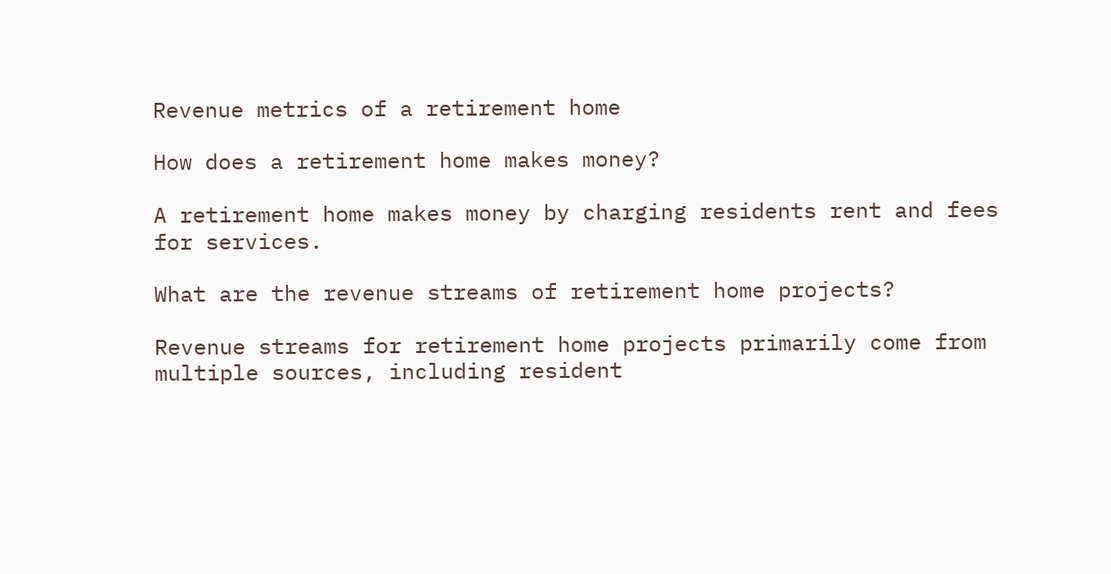Revenue metrics of a retirement home

How does a retirement home makes money?

A retirement home makes money by charging residents rent and fees for services.

What are the revenue streams of retirement home projects?

Revenue streams for retirement home projects primarily come from multiple sources, including resident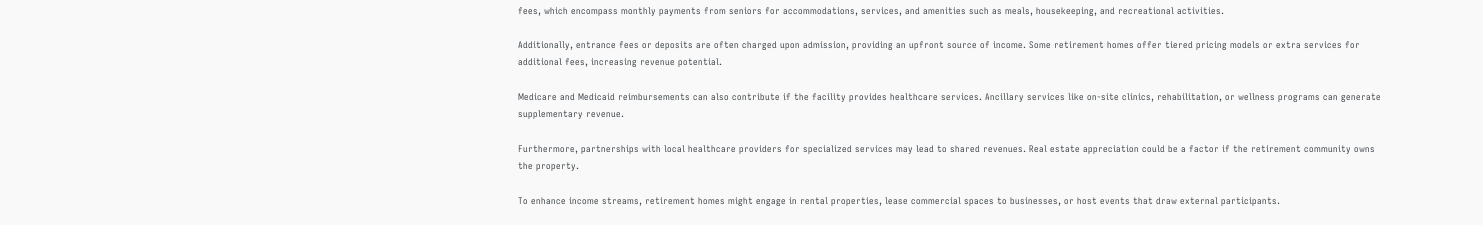fees, which encompass monthly payments from seniors for accommodations, services, and amenities such as meals, housekeeping, and recreational activities.

Additionally, entrance fees or deposits are often charged upon admission, providing an upfront source of income. Some retirement homes offer tiered pricing models or extra services for additional fees, increasing revenue potential.

Medicare and Medicaid reimbursements can also contribute if the facility provides healthcare services. Ancillary services like on-site clinics, rehabilitation, or wellness programs can generate supplementary revenue.

Furthermore, partnerships with local healthcare providers for specialized services may lead to shared revenues. Real estate appreciation could be a factor if the retirement community owns the property.

To enhance income streams, retirement homes might engage in rental properties, lease commercial spaces to businesses, or host events that draw external participants.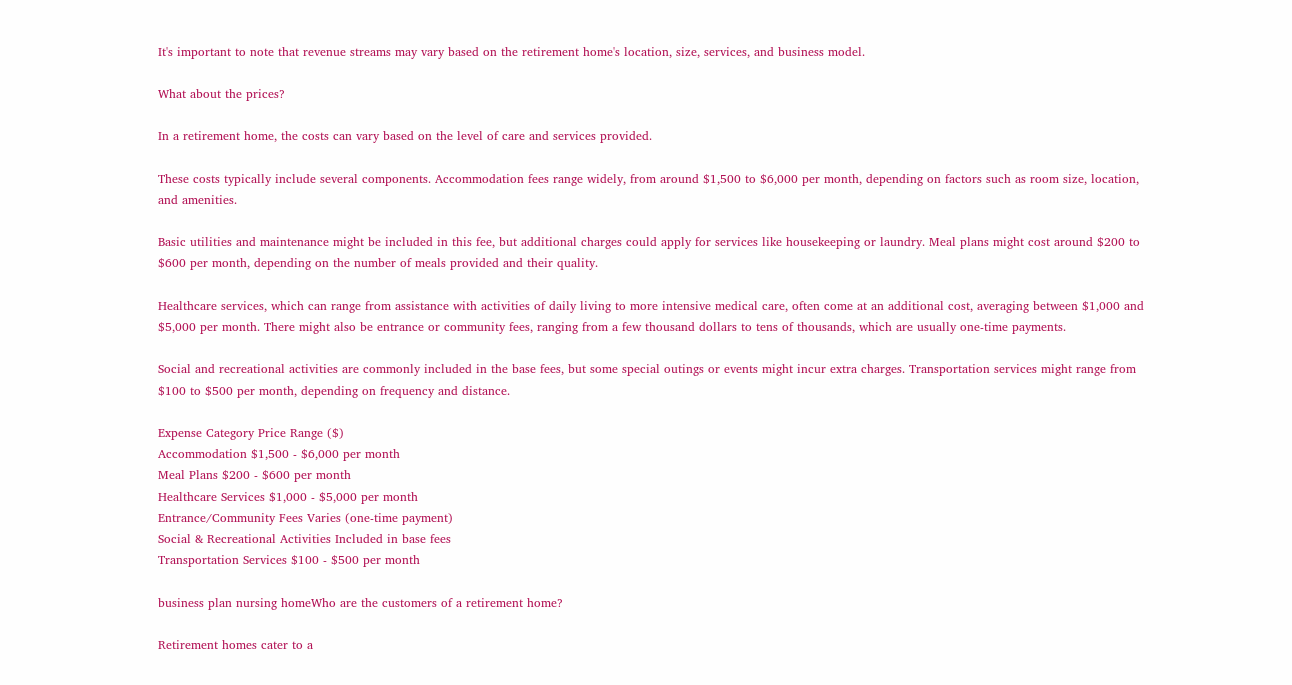It's important to note that revenue streams may vary based on the retirement home's location, size, services, and business model.

What about the prices?

In a retirement home, the costs can vary based on the level of care and services provided.

These costs typically include several components. Accommodation fees range widely, from around $1,500 to $6,000 per month, depending on factors such as room size, location, and amenities.

Basic utilities and maintenance might be included in this fee, but additional charges could apply for services like housekeeping or laundry. Meal plans might cost around $200 to $600 per month, depending on the number of meals provided and their quality.

Healthcare services, which can range from assistance with activities of daily living to more intensive medical care, often come at an additional cost, averaging between $1,000 and $5,000 per month. There might also be entrance or community fees, ranging from a few thousand dollars to tens of thousands, which are usually one-time payments.

Social and recreational activities are commonly included in the base fees, but some special outings or events might incur extra charges. Transportation services might range from $100 to $500 per month, depending on frequency and distance.

Expense Category Price Range ($)
Accommodation $1,500 - $6,000 per month
Meal Plans $200 - $600 per month
Healthcare Services $1,000 - $5,000 per month
Entrance/Community Fees Varies (one-time payment)
Social & Recreational Activities Included in base fees
Transportation Services $100 - $500 per month

business plan nursing homeWho are the customers of a retirement home?

Retirement homes cater to a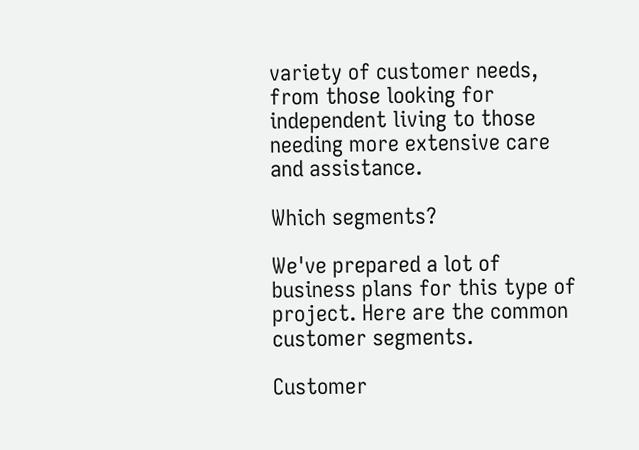variety of customer needs, from those looking for independent living to those needing more extensive care and assistance.

Which segments?

We've prepared a lot of business plans for this type of project. Here are the common customer segments.

Customer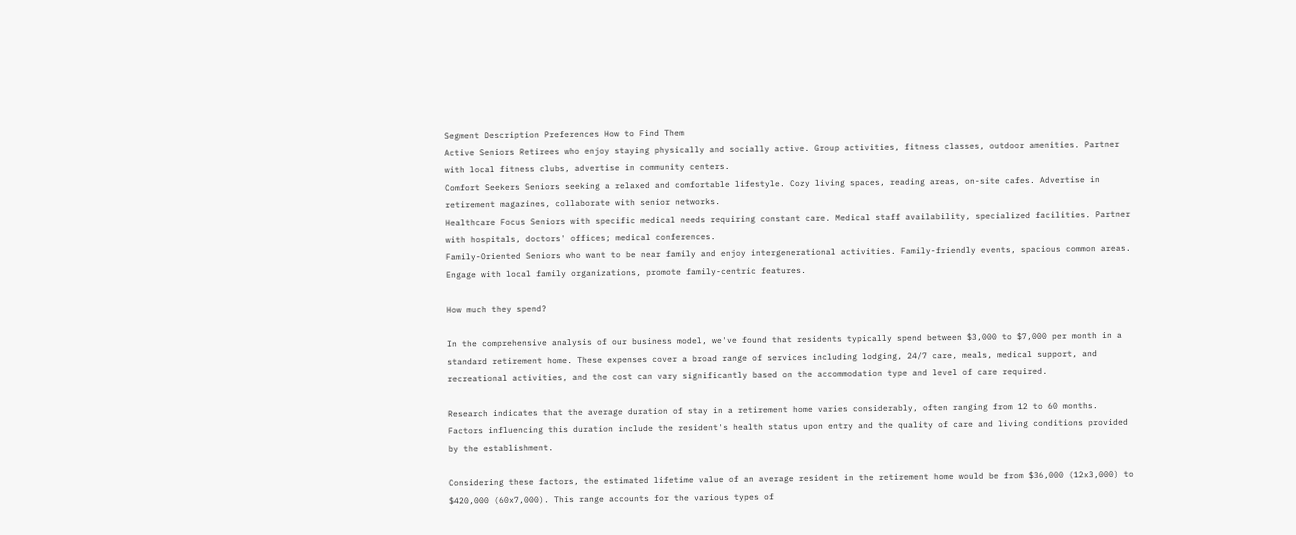Segment Description Preferences How to Find Them
Active Seniors Retirees who enjoy staying physically and socially active. Group activities, fitness classes, outdoor amenities. Partner with local fitness clubs, advertise in community centers.
Comfort Seekers Seniors seeking a relaxed and comfortable lifestyle. Cozy living spaces, reading areas, on-site cafes. Advertise in retirement magazines, collaborate with senior networks.
Healthcare Focus Seniors with specific medical needs requiring constant care. Medical staff availability, specialized facilities. Partner with hospitals, doctors' offices; medical conferences.
Family-Oriented Seniors who want to be near family and enjoy intergenerational activities. Family-friendly events, spacious common areas. Engage with local family organizations, promote family-centric features.

How much they spend?

In the comprehensive analysis of our business model, we've found that residents typically spend between $3,000 to $7,000 per month in a standard retirement home. These expenses cover a broad range of services including lodging, 24/7 care, meals, medical support, and recreational activities, and the cost can vary significantly based on the accommodation type and level of care required.

Research indicates that the average duration of stay in a retirement home varies considerably, often ranging from 12 to 60 months. Factors influencing this duration include the resident's health status upon entry and the quality of care and living conditions provided by the establishment.

Considering these factors, the estimated lifetime value of an average resident in the retirement home would be from $36,000 (12x3,000) to $420,000 (60x7,000). This range accounts for the various types of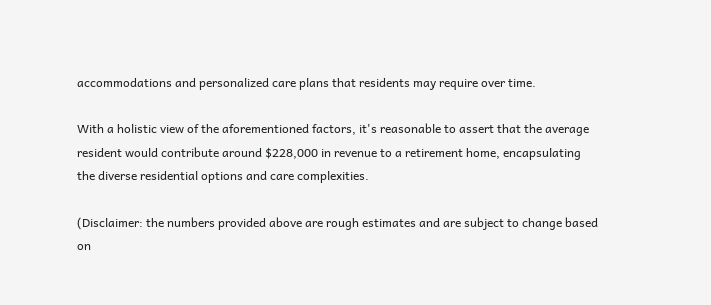accommodations and personalized care plans that residents may require over time.

With a holistic view of the aforementioned factors, it's reasonable to assert that the average resident would contribute around $228,000 in revenue to a retirement home, encapsulating the diverse residential options and care complexities.

(Disclaimer: the numbers provided above are rough estimates and are subject to change based on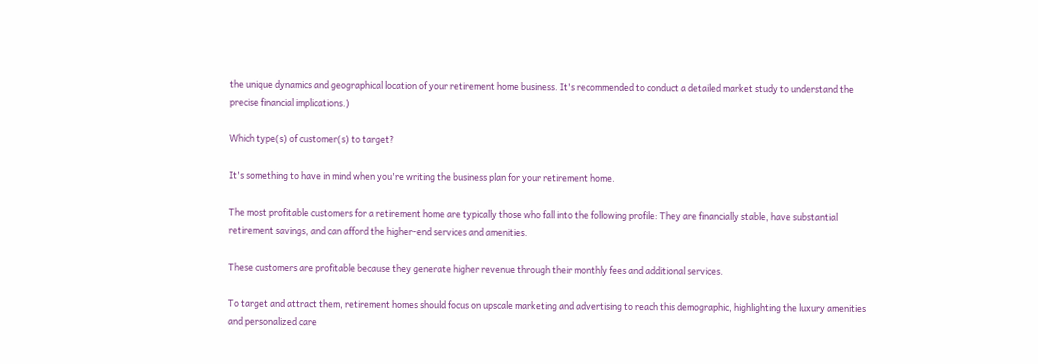the unique dynamics and geographical location of your retirement home business. It's recommended to conduct a detailed market study to understand the precise financial implications.)

Which type(s) of customer(s) to target?

It's something to have in mind when you're writing the business plan for your retirement home.

The most profitable customers for a retirement home are typically those who fall into the following profile: They are financially stable, have substantial retirement savings, and can afford the higher-end services and amenities.

These customers are profitable because they generate higher revenue through their monthly fees and additional services.

To target and attract them, retirement homes should focus on upscale marketing and advertising to reach this demographic, highlighting the luxury amenities and personalized care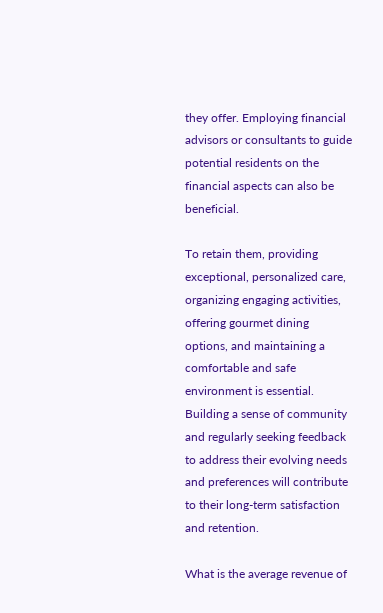they offer. Employing financial advisors or consultants to guide potential residents on the financial aspects can also be beneficial.

To retain them, providing exceptional, personalized care, organizing engaging activities, offering gourmet dining options, and maintaining a comfortable and safe environment is essential. Building a sense of community and regularly seeking feedback to address their evolving needs and preferences will contribute to their long-term satisfaction and retention.

What is the average revenue of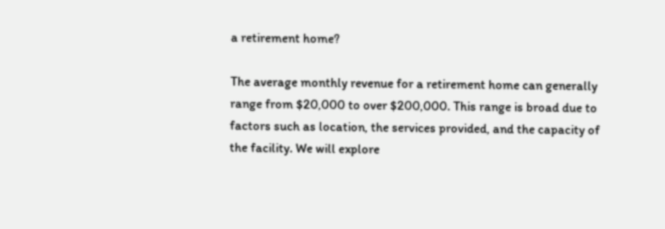a retirement home?

The average monthly revenue for a retirement home can generally range from $20,000 to over $200,000. This range is broad due to factors such as location, the services provided, and the capacity of the facility. We will explore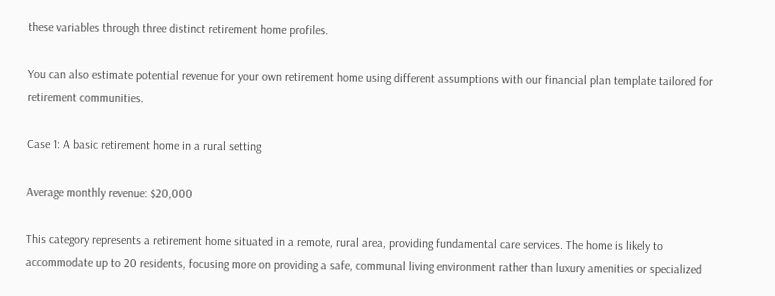these variables through three distinct retirement home profiles.

You can also estimate potential revenue for your own retirement home using different assumptions with our financial plan template tailored for retirement communities.

Case 1: A basic retirement home in a rural setting

Average monthly revenue: $20,000

This category represents a retirement home situated in a remote, rural area, providing fundamental care services. The home is likely to accommodate up to 20 residents, focusing more on providing a safe, communal living environment rather than luxury amenities or specialized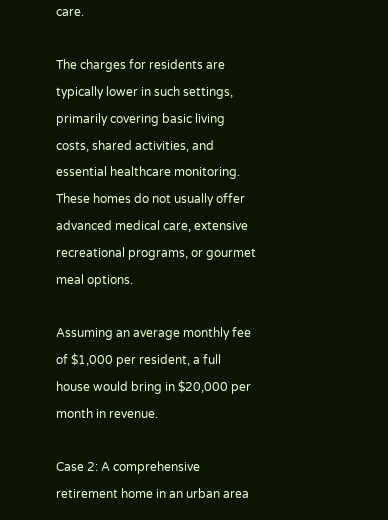care.

The charges for residents are typically lower in such settings, primarily covering basic living costs, shared activities, and essential healthcare monitoring. These homes do not usually offer advanced medical care, extensive recreational programs, or gourmet meal options.

Assuming an average monthly fee of $1,000 per resident, a full house would bring in $20,000 per month in revenue.

Case 2: A comprehensive retirement home in an urban area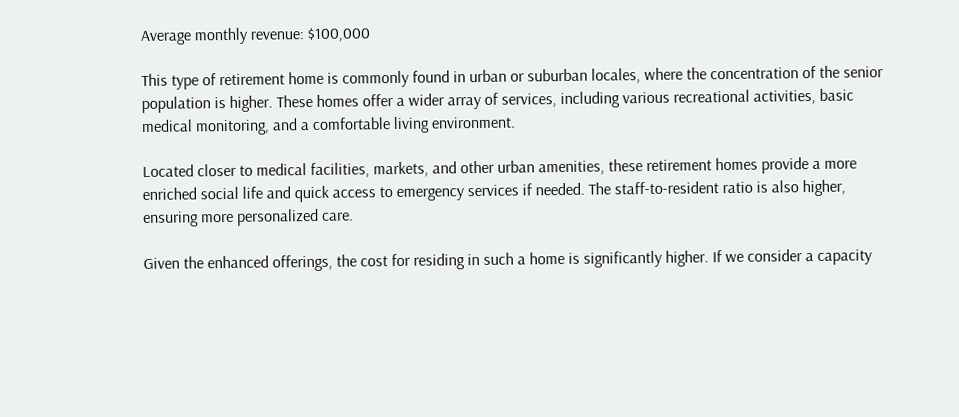Average monthly revenue: $100,000

This type of retirement home is commonly found in urban or suburban locales, where the concentration of the senior population is higher. These homes offer a wider array of services, including various recreational activities, basic medical monitoring, and a comfortable living environment.

Located closer to medical facilities, markets, and other urban amenities, these retirement homes provide a more enriched social life and quick access to emergency services if needed. The staff-to-resident ratio is also higher, ensuring more personalized care.

Given the enhanced offerings, the cost for residing in such a home is significantly higher. If we consider a capacity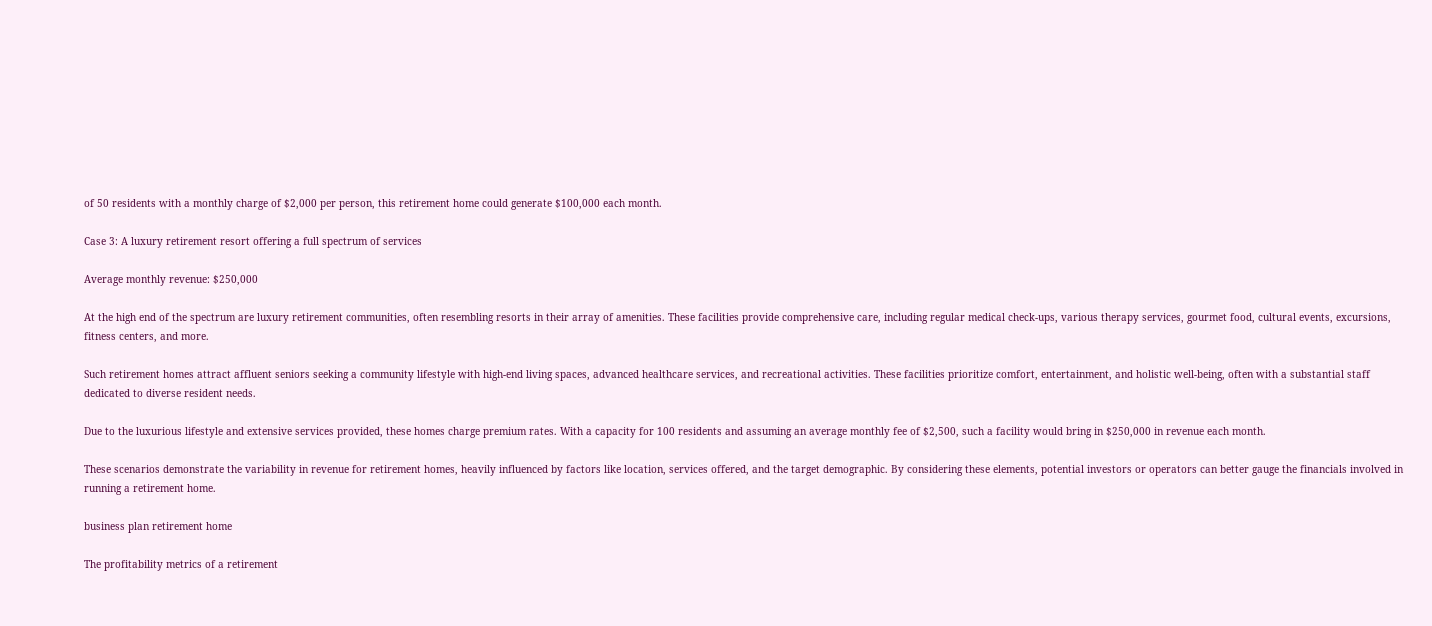of 50 residents with a monthly charge of $2,000 per person, this retirement home could generate $100,000 each month.

Case 3: A luxury retirement resort offering a full spectrum of services

Average monthly revenue: $250,000

At the high end of the spectrum are luxury retirement communities, often resembling resorts in their array of amenities. These facilities provide comprehensive care, including regular medical check-ups, various therapy services, gourmet food, cultural events, excursions, fitness centers, and more.

Such retirement homes attract affluent seniors seeking a community lifestyle with high-end living spaces, advanced healthcare services, and recreational activities. These facilities prioritize comfort, entertainment, and holistic well-being, often with a substantial staff dedicated to diverse resident needs.

Due to the luxurious lifestyle and extensive services provided, these homes charge premium rates. With a capacity for 100 residents and assuming an average monthly fee of $2,500, such a facility would bring in $250,000 in revenue each month.

These scenarios demonstrate the variability in revenue for retirement homes, heavily influenced by factors like location, services offered, and the target demographic. By considering these elements, potential investors or operators can better gauge the financials involved in running a retirement home.

business plan retirement home

The profitability metrics of a retirement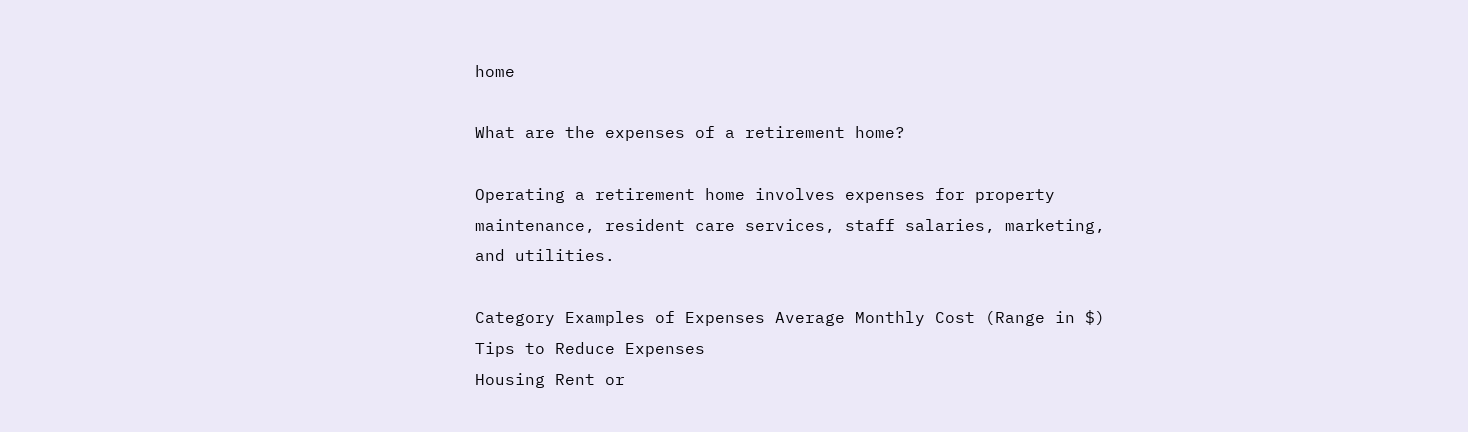home

What are the expenses of a retirement home?

Operating a retirement home involves expenses for property maintenance, resident care services, staff salaries, marketing, and utilities.

Category Examples of Expenses Average Monthly Cost (Range in $) Tips to Reduce Expenses
Housing Rent or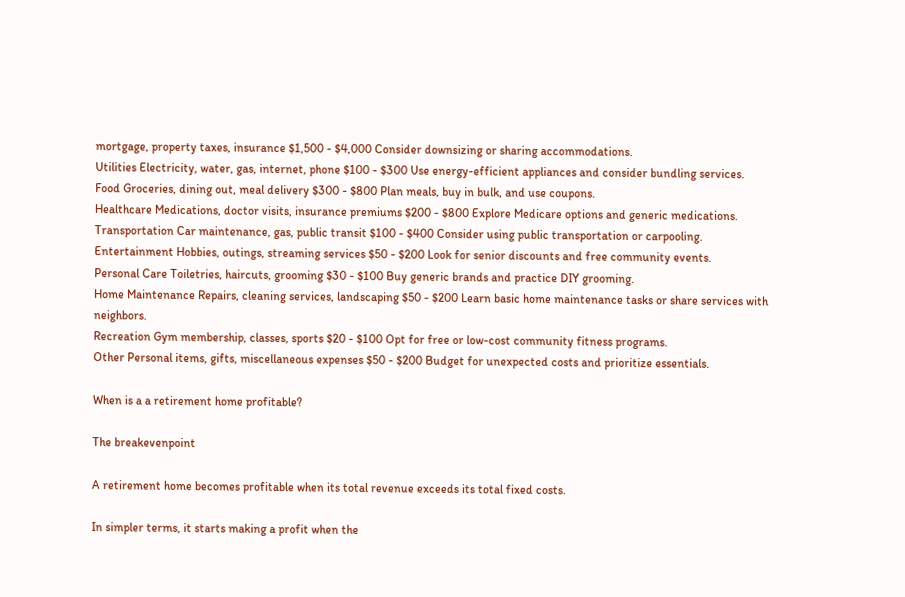mortgage, property taxes, insurance $1,500 - $4,000 Consider downsizing or sharing accommodations.
Utilities Electricity, water, gas, internet, phone $100 - $300 Use energy-efficient appliances and consider bundling services.
Food Groceries, dining out, meal delivery $300 - $800 Plan meals, buy in bulk, and use coupons.
Healthcare Medications, doctor visits, insurance premiums $200 - $800 Explore Medicare options and generic medications.
Transportation Car maintenance, gas, public transit $100 - $400 Consider using public transportation or carpooling.
Entertainment Hobbies, outings, streaming services $50 - $200 Look for senior discounts and free community events.
Personal Care Toiletries, haircuts, grooming $30 - $100 Buy generic brands and practice DIY grooming.
Home Maintenance Repairs, cleaning services, landscaping $50 - $200 Learn basic home maintenance tasks or share services with neighbors.
Recreation Gym membership, classes, sports $20 - $100 Opt for free or low-cost community fitness programs.
Other Personal items, gifts, miscellaneous expenses $50 - $200 Budget for unexpected costs and prioritize essentials.

When is a a retirement home profitable?

The breakevenpoint

A retirement home becomes profitable when its total revenue exceeds its total fixed costs.

In simpler terms, it starts making a profit when the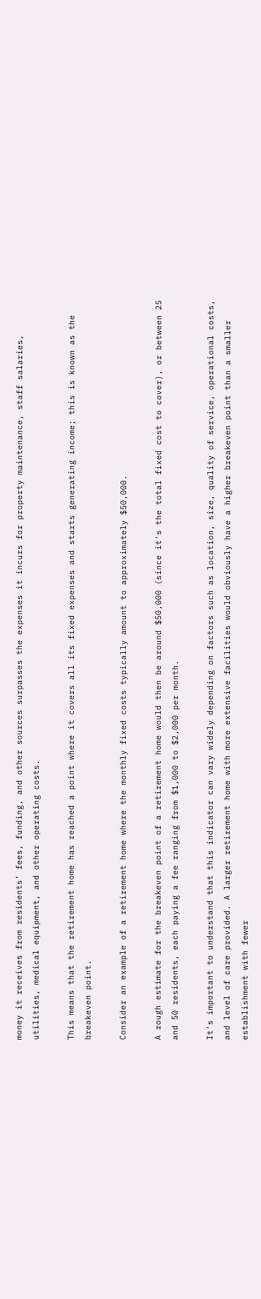money it receives from residents’ fees, funding, and other sources surpasses the expenses it incurs for property maintenance, staff salaries, utilities, medical equipment, and other operating costs.

This means that the retirement home has reached a point where it covers all its fixed expenses and starts generating income; this is known as the breakeven point.

Consider an example of a retirement home where the monthly fixed costs typically amount to approximately $50,000.

A rough estimate for the breakeven point of a retirement home would then be around $50,000 (since it's the total fixed cost to cover), or between 25 and 50 residents, each paying a fee ranging from $1,000 to $2,000 per month.

It's important to understand that this indicator can vary widely depending on factors such as location, size, quality of service, operational costs, and level of care provided. A larger retirement home with more extensive facilities would obviously have a higher breakeven point than a smaller establishment with fewer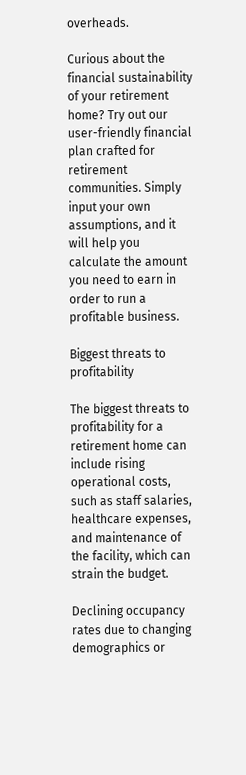overheads.

Curious about the financial sustainability of your retirement home? Try out our user-friendly financial plan crafted for retirement communities. Simply input your own assumptions, and it will help you calculate the amount you need to earn in order to run a profitable business.

Biggest threats to profitability

The biggest threats to profitability for a retirement home can include rising operational costs, such as staff salaries, healthcare expenses, and maintenance of the facility, which can strain the budget.

Declining occupancy rates due to changing demographics or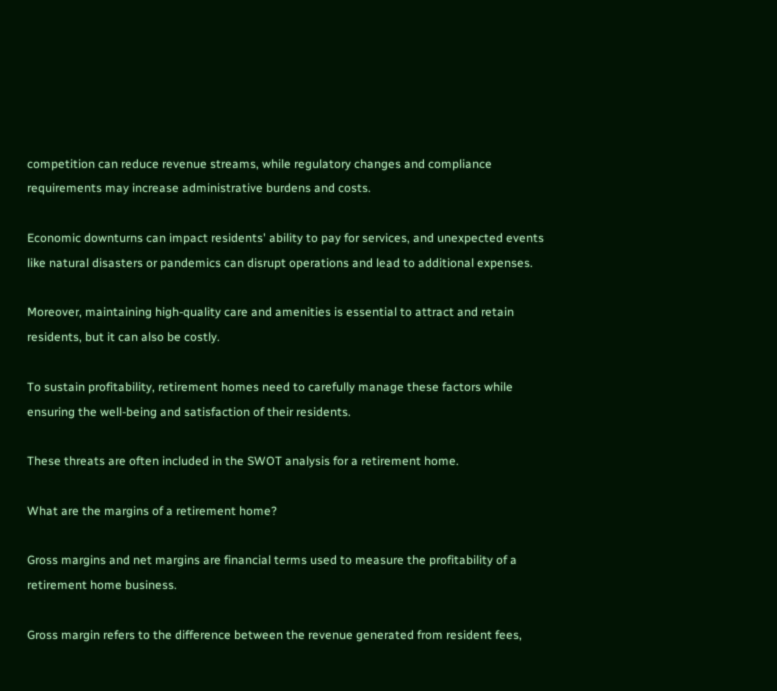competition can reduce revenue streams, while regulatory changes and compliance requirements may increase administrative burdens and costs.

Economic downturns can impact residents' ability to pay for services, and unexpected events like natural disasters or pandemics can disrupt operations and lead to additional expenses.

Moreover, maintaining high-quality care and amenities is essential to attract and retain residents, but it can also be costly.

To sustain profitability, retirement homes need to carefully manage these factors while ensuring the well-being and satisfaction of their residents.

These threats are often included in the SWOT analysis for a retirement home.

What are the margins of a retirement home?

Gross margins and net margins are financial terms used to measure the profitability of a retirement home business.

Gross margin refers to the difference between the revenue generated from resident fees,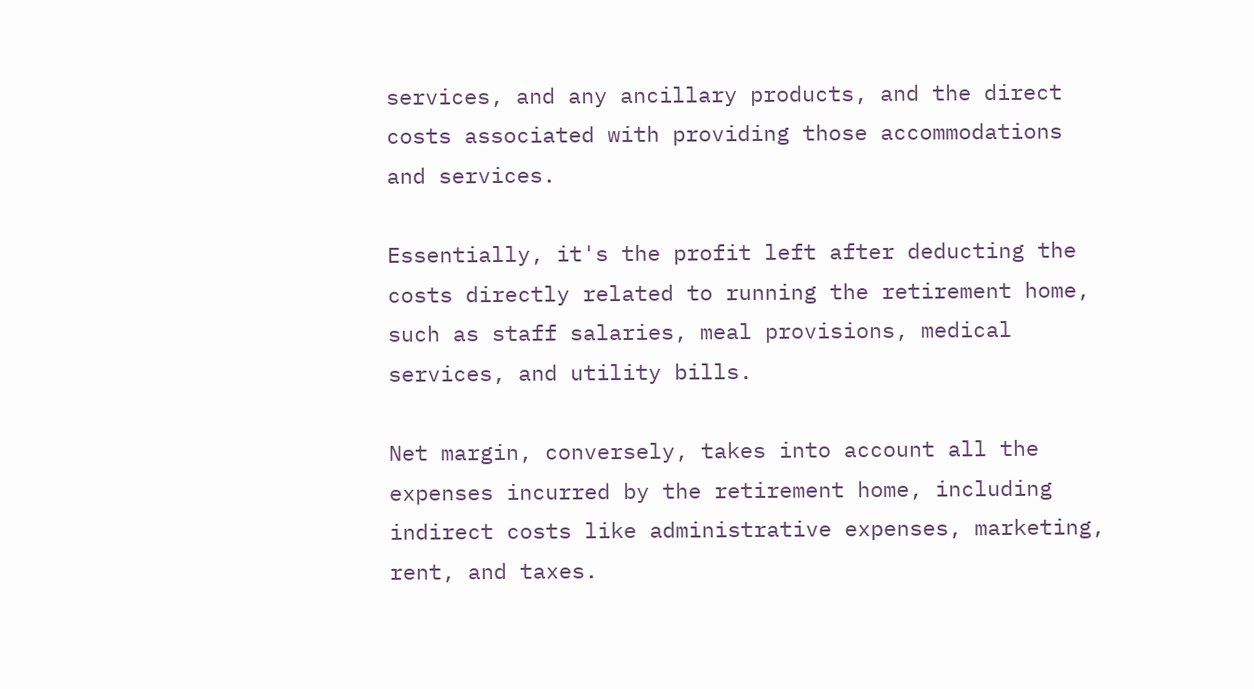services, and any ancillary products, and the direct costs associated with providing those accommodations and services.

Essentially, it's the profit left after deducting the costs directly related to running the retirement home, such as staff salaries, meal provisions, medical services, and utility bills.

Net margin, conversely, takes into account all the expenses incurred by the retirement home, including indirect costs like administrative expenses, marketing, rent, and taxes.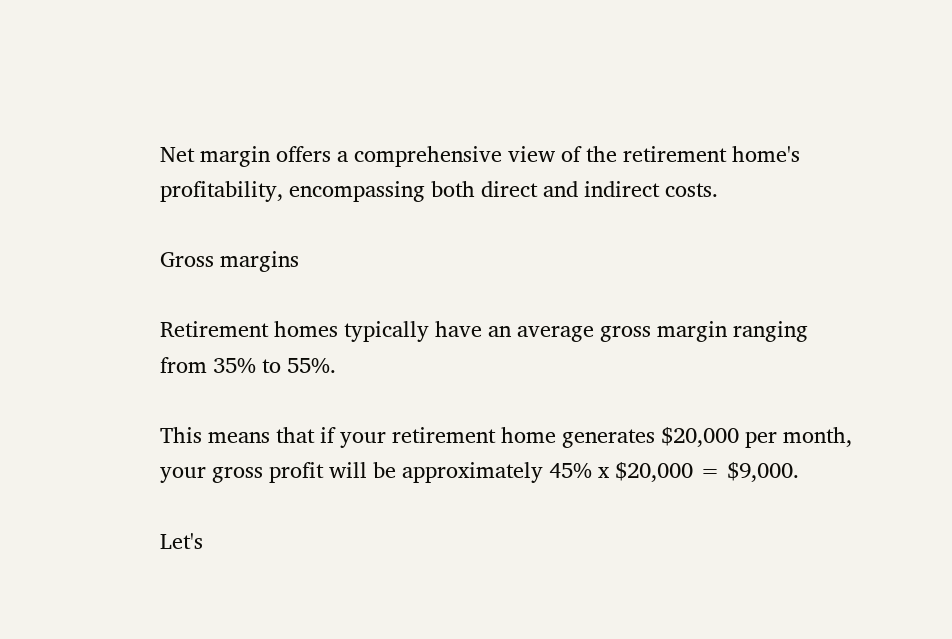Net margin offers a comprehensive view of the retirement home's profitability, encompassing both direct and indirect costs.

Gross margins

Retirement homes typically have an average gross margin ranging from 35% to 55%.

This means that if your retirement home generates $20,000 per month, your gross profit will be approximately 45% x $20,000 = $9,000.

Let's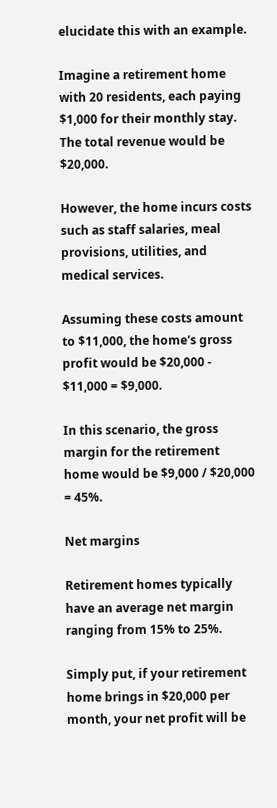elucidate this with an example.

Imagine a retirement home with 20 residents, each paying $1,000 for their monthly stay. The total revenue would be $20,000.

However, the home incurs costs such as staff salaries, meal provisions, utilities, and medical services.

Assuming these costs amount to $11,000, the home's gross profit would be $20,000 - $11,000 = $9,000.

In this scenario, the gross margin for the retirement home would be $9,000 / $20,000 = 45%.

Net margins

Retirement homes typically have an average net margin ranging from 15% to 25%.

Simply put, if your retirement home brings in $20,000 per month, your net profit will be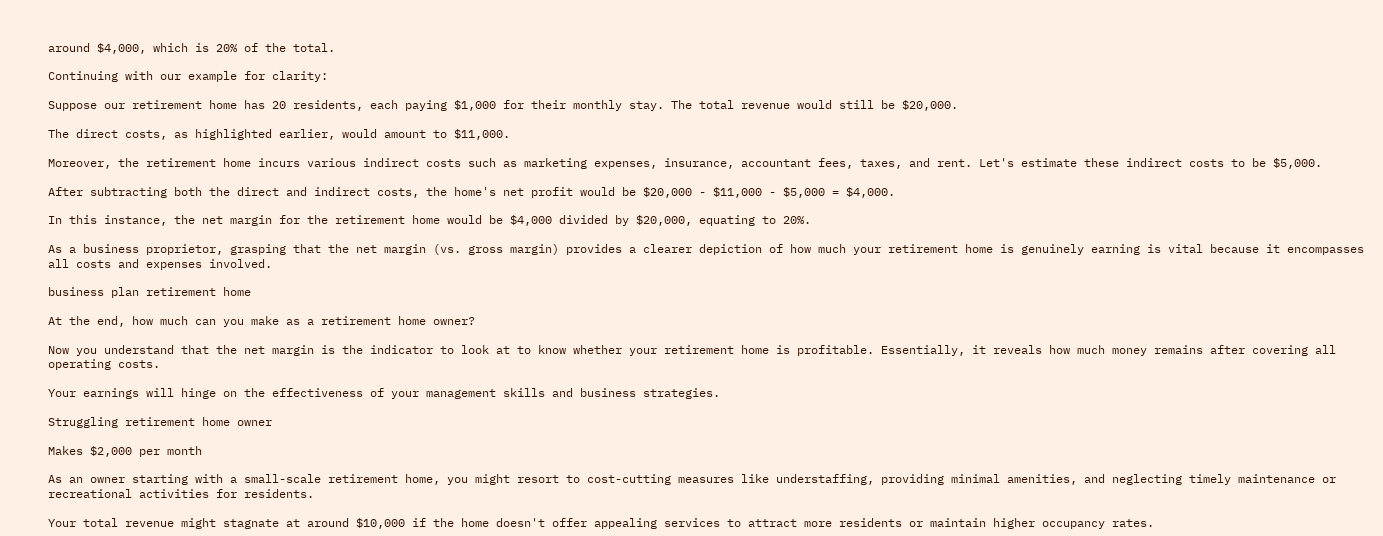around $4,000, which is 20% of the total.

Continuing with our example for clarity:

Suppose our retirement home has 20 residents, each paying $1,000 for their monthly stay. The total revenue would still be $20,000.

The direct costs, as highlighted earlier, would amount to $11,000.

Moreover, the retirement home incurs various indirect costs such as marketing expenses, insurance, accountant fees, taxes, and rent. Let's estimate these indirect costs to be $5,000.

After subtracting both the direct and indirect costs, the home's net profit would be $20,000 - $11,000 - $5,000 = $4,000.

In this instance, the net margin for the retirement home would be $4,000 divided by $20,000, equating to 20%.

As a business proprietor, grasping that the net margin (vs. gross margin) provides a clearer depiction of how much your retirement home is genuinely earning is vital because it encompasses all costs and expenses involved.

business plan retirement home

At the end, how much can you make as a retirement home owner?

Now you understand that the net margin is the indicator to look at to know whether your retirement home is profitable. Essentially, it reveals how much money remains after covering all operating costs.

Your earnings will hinge on the effectiveness of your management skills and business strategies.

Struggling retirement home owner

Makes $2,000 per month

As an owner starting with a small-scale retirement home, you might resort to cost-cutting measures like understaffing, providing minimal amenities, and neglecting timely maintenance or recreational activities for residents.

Your total revenue might stagnate at around $10,000 if the home doesn't offer appealing services to attract more residents or maintain higher occupancy rates.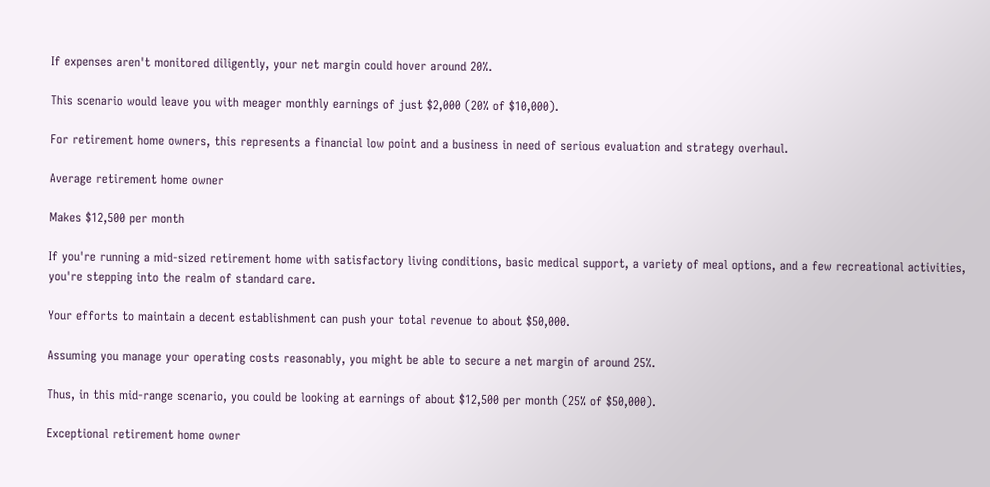If expenses aren't monitored diligently, your net margin could hover around 20%.

This scenario would leave you with meager monthly earnings of just $2,000 (20% of $10,000).

For retirement home owners, this represents a financial low point and a business in need of serious evaluation and strategy overhaul.

Average retirement home owner

Makes $12,500 per month

If you're running a mid-sized retirement home with satisfactory living conditions, basic medical support, a variety of meal options, and a few recreational activities, you're stepping into the realm of standard care.

Your efforts to maintain a decent establishment can push your total revenue to about $50,000.

Assuming you manage your operating costs reasonably, you might be able to secure a net margin of around 25%.

Thus, in this mid-range scenario, you could be looking at earnings of about $12,500 per month (25% of $50,000).

Exceptional retirement home owner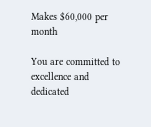Makes $60,000 per month

You are committed to excellence and dedicated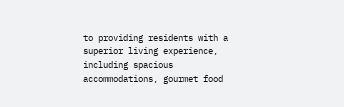to providing residents with a superior living experience, including spacious accommodations, gourmet food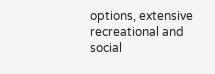options, extensive recreational and social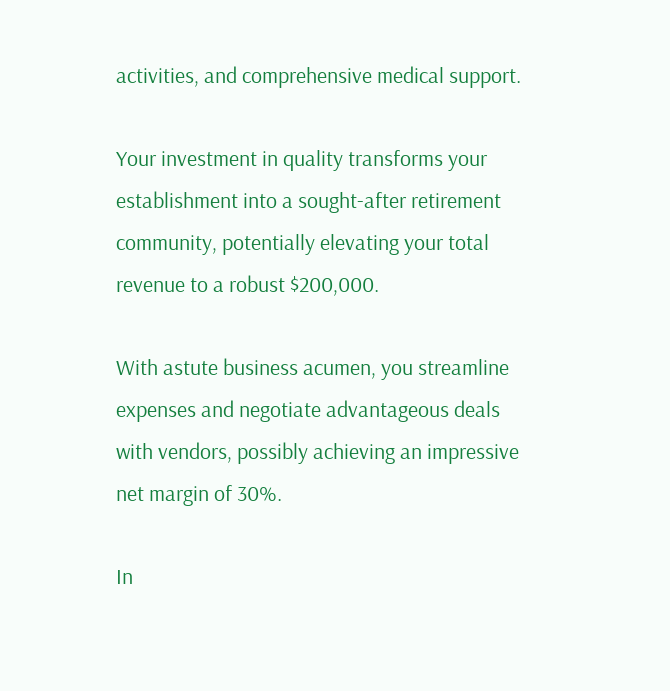activities, and comprehensive medical support.

Your investment in quality transforms your establishment into a sought-after retirement community, potentially elevating your total revenue to a robust $200,000.

With astute business acumen, you streamline expenses and negotiate advantageous deals with vendors, possibly achieving an impressive net margin of 30%.

In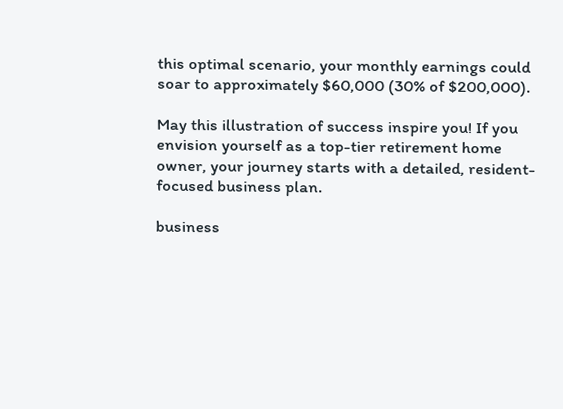this optimal scenario, your monthly earnings could soar to approximately $60,000 (30% of $200,000).

May this illustration of success inspire you! If you envision yourself as a top-tier retirement home owner, your journey starts with a detailed, resident-focused business plan.

business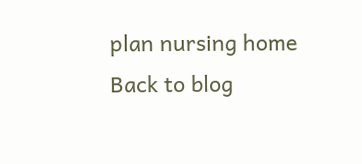plan nursing home
Back to blog